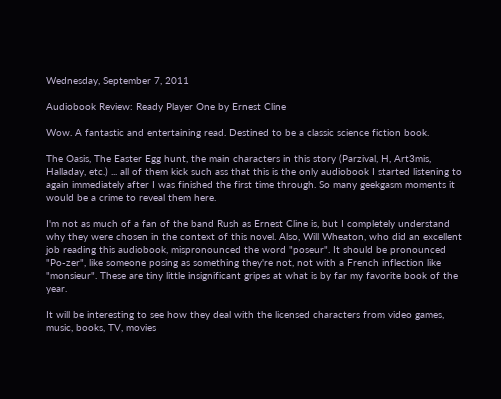Wednesday, September 7, 2011

Audiobook Review: Ready Player One by Ernest Cline

Wow. A fantastic and entertaining read. Destined to be a classic science fiction book.

The Oasis, The Easter Egg hunt, the main characters in this story (Parzival, H, Art3mis, Halladay, etc.) ... all of them kick such ass that this is the only audiobook I started listening to again immediately after I was finished the first time through. So many geekgasm moments it would be a crime to reveal them here.

I'm not as much of a fan of the band Rush as Ernest Cline is, but I completely understand why they were chosen in the context of this novel. Also, Will Wheaton, who did an excellent job reading this audiobook, mispronounced the word "poseur". It should be pronounced "Po-zer", like someone posing as something they're not, not with a French inflection like "monsieur". These are tiny little insignificant gripes at what is by far my favorite book of the year.

It will be interesting to see how they deal with the licensed characters from video games, music, books, TV, movies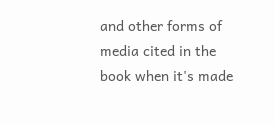and other forms of media cited in the book when it's made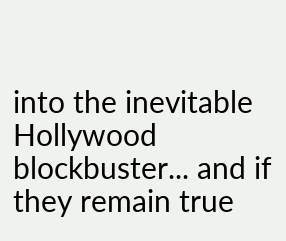into the inevitable Hollywood blockbuster... and if they remain true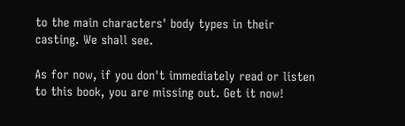to the main characters' body types in their casting. We shall see.

As for now, if you don't immediately read or listen to this book, you are missing out. Get it now!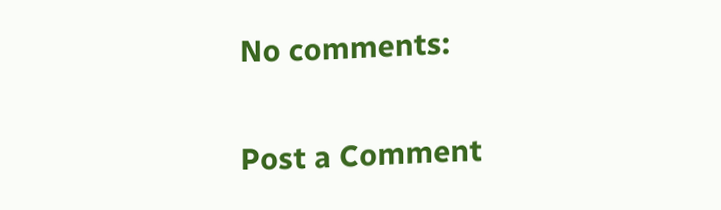No comments:

Post a Comment